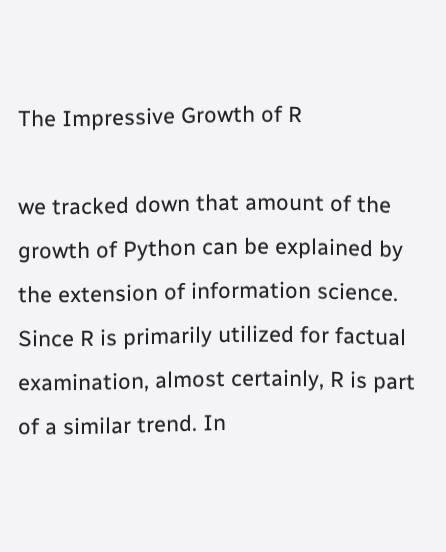The Impressive Growth of R

we tracked down that amount of the growth of Python can be explained by the extension of information science. Since R is primarily utilized for factual examination, almost certainly, R is part of a similar trend. In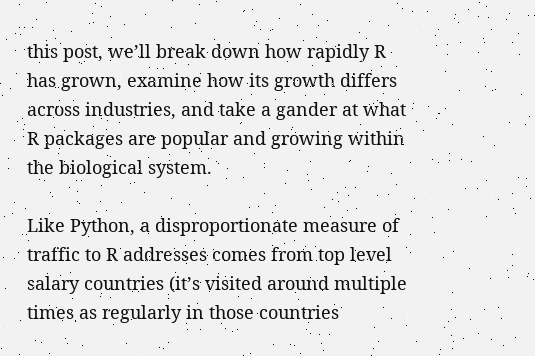this post, we’ll break down how rapidly R has grown, examine how its growth differs across industries, and take a gander at what R packages are popular and growing within the biological system.

Like Python, a disproportionate measure of traffic to R addresses comes from top level salary countries (it’s visited around multiple times as regularly in those countries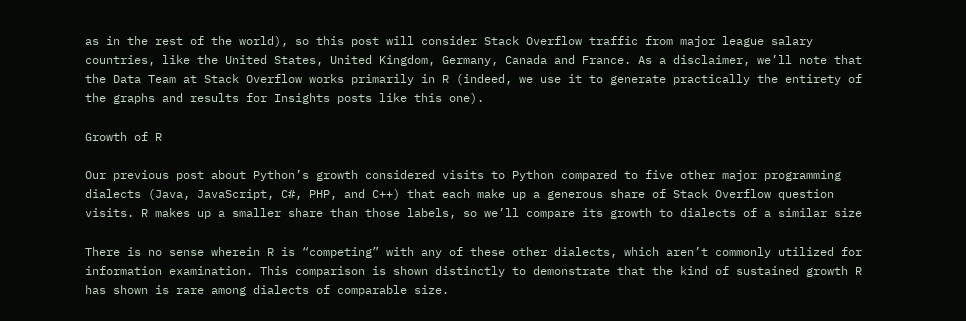as in the rest of the world), so this post will consider Stack Overflow traffic from major league salary countries, like the United States, United Kingdom, Germany, Canada and France. As a disclaimer, we’ll note that the Data Team at Stack Overflow works primarily in R (indeed, we use it to generate practically the entirety of the graphs and results for Insights posts like this one).

Growth of R

Our previous post about Python’s growth considered visits to Python compared to five other major programming dialects (Java, JavaScript, C#, PHP, and C++) that each make up a generous share of Stack Overflow question visits. R makes up a smaller share than those labels, so we’ll compare its growth to dialects of a similar size

There is no sense wherein R is “competing” with any of these other dialects, which aren’t commonly utilized for information examination. This comparison is shown distinctly to demonstrate that the kind of sustained growth R has shown is rare among dialects of comparable size.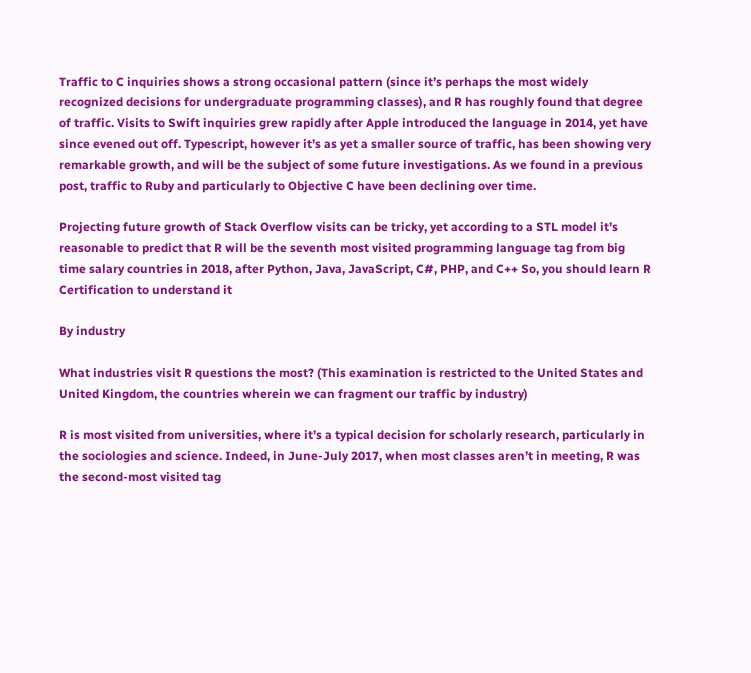Traffic to C inquiries shows a strong occasional pattern (since it’s perhaps the most widely recognized decisions for undergraduate programming classes), and R has roughly found that degree of traffic. Visits to Swift inquiries grew rapidly after Apple introduced the language in 2014, yet have since evened out off. Typescript, however it’s as yet a smaller source of traffic, has been showing very remarkable growth, and will be the subject of some future investigations. As we found in a previous post, traffic to Ruby and particularly to Objective C have been declining over time.

Projecting future growth of Stack Overflow visits can be tricky, yet according to a STL model it’s reasonable to predict that R will be the seventh most visited programming language tag from big time salary countries in 2018, after Python, Java, JavaScript, C#, PHP, and C++ So, you should learn R Certification to understand it

By industry

What industries visit R questions the most? (This examination is restricted to the United States and United Kingdom, the countries wherein we can fragment our traffic by industry)

R is most visited from universities, where it’s a typical decision for scholarly research, particularly in the sociologies and science. Indeed, in June-July 2017, when most classes aren’t in meeting, R was the second-most visited tag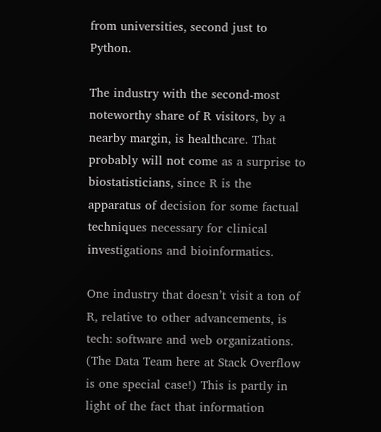from universities, second just to Python.

The industry with the second-most noteworthy share of R visitors, by a nearby margin, is healthcare. That probably will not come as a surprise to biostatisticians, since R is the apparatus of decision for some factual techniques necessary for clinical investigations and bioinformatics.

One industry that doesn’t visit a ton of R, relative to other advancements, is tech: software and web organizations. (The Data Team here at Stack Overflow is one special case!) This is partly in light of the fact that information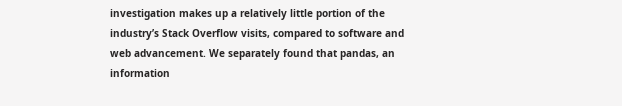investigation makes up a relatively little portion of the industry’s Stack Overflow visits, compared to software and web advancement. We separately found that pandas, an information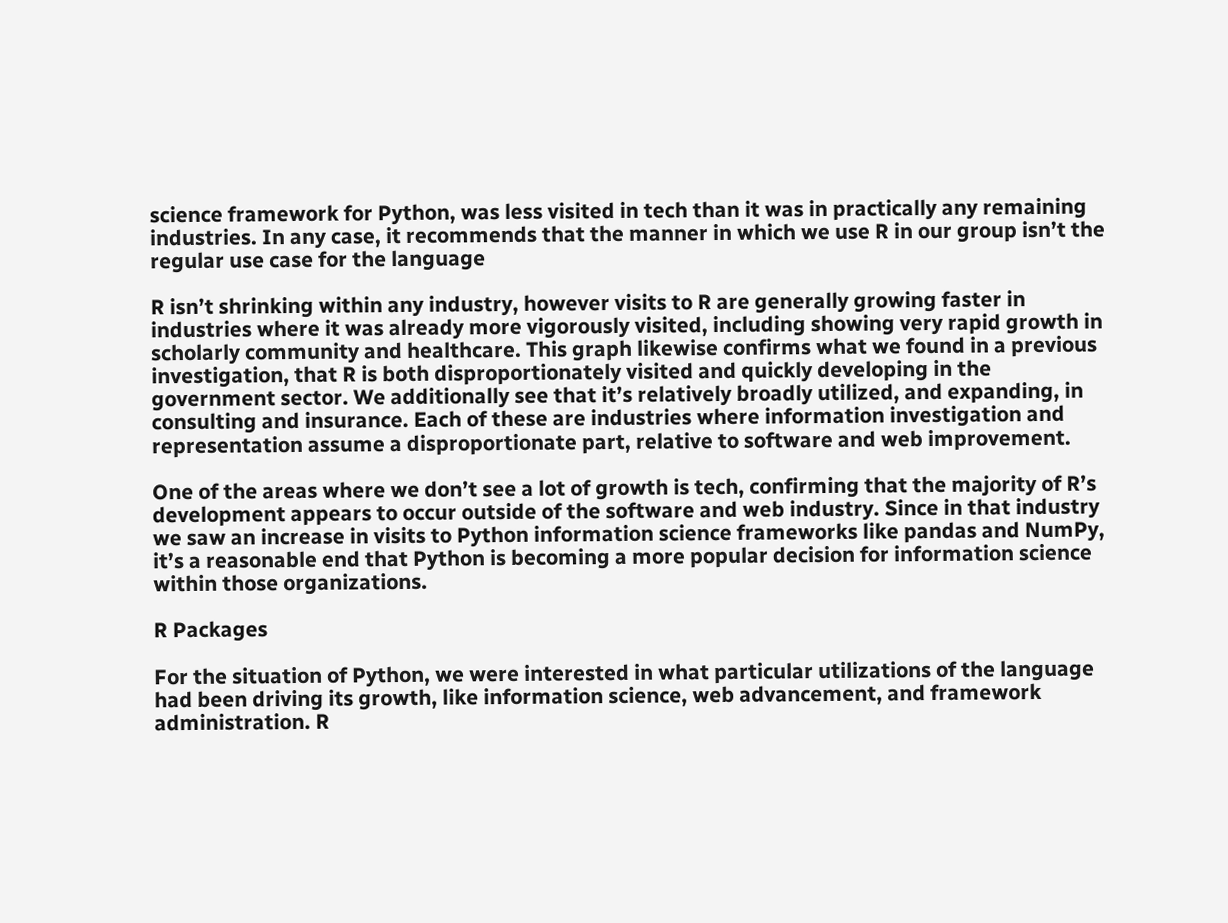science framework for Python, was less visited in tech than it was in practically any remaining industries. In any case, it recommends that the manner in which we use R in our group isn’t the regular use case for the language

R isn’t shrinking within any industry, however visits to R are generally growing faster in industries where it was already more vigorously visited, including showing very rapid growth in scholarly community and healthcare. This graph likewise confirms what we found in a previous investigation, that R is both disproportionately visited and quickly developing in the government sector. We additionally see that it’s relatively broadly utilized, and expanding, in consulting and insurance. Each of these are industries where information investigation and representation assume a disproportionate part, relative to software and web improvement.

One of the areas where we don’t see a lot of growth is tech, confirming that the majority of R’s development appears to occur outside of the software and web industry. Since in that industry we saw an increase in visits to Python information science frameworks like pandas and NumPy, it’s a reasonable end that Python is becoming a more popular decision for information science within those organizations.

R Packages

For the situation of Python, we were interested in what particular utilizations of the language had been driving its growth, like information science, web advancement, and framework administration. R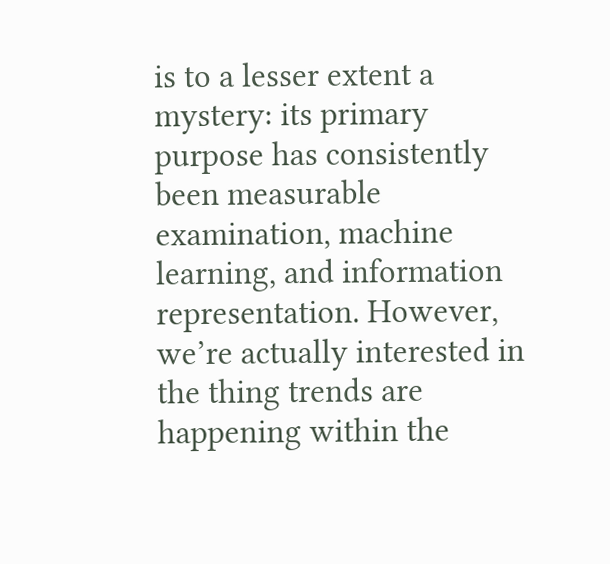is to a lesser extent a mystery: its primary purpose has consistently been measurable examination, machine learning, and information representation. However, we’re actually interested in the thing trends are happening within the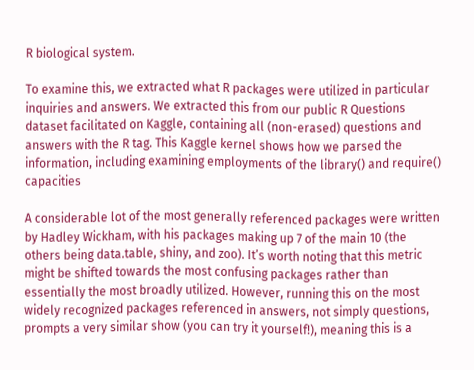R biological system.

To examine this, we extracted what R packages were utilized in particular inquiries and answers. We extracted this from our public R Questions dataset facilitated on Kaggle, containing all (non-erased) questions and answers with the R tag. This Kaggle kernel shows how we parsed the information, including examining employments of the library() and require() capacities

A considerable lot of the most generally referenced packages were written by Hadley Wickham, with his packages making up 7 of the main 10 (the others being data.table, shiny, and zoo). It’s worth noting that this metric might be shifted towards the most confusing packages rather than essentially the most broadly utilized. However, running this on the most widely recognized packages referenced in answers, not simply questions, prompts a very similar show (you can try it yourself!), meaning this is a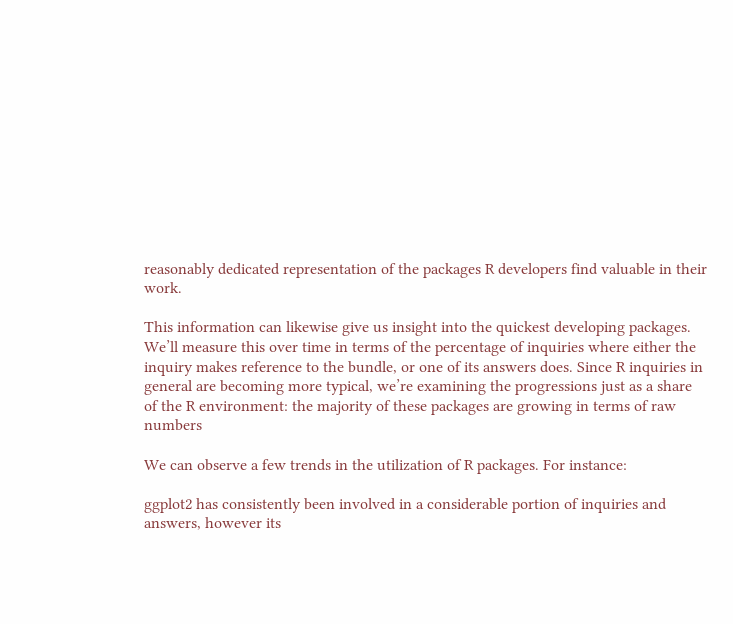reasonably dedicated representation of the packages R developers find valuable in their work.

This information can likewise give us insight into the quickest developing packages. We’ll measure this over time in terms of the percentage of inquiries where either the inquiry makes reference to the bundle, or one of its answers does. Since R inquiries in general are becoming more typical, we’re examining the progressions just as a share of the R environment: the majority of these packages are growing in terms of raw numbers

We can observe a few trends in the utilization of R packages. For instance:

ggplot2 has consistently been involved in a considerable portion of inquiries and answers, however its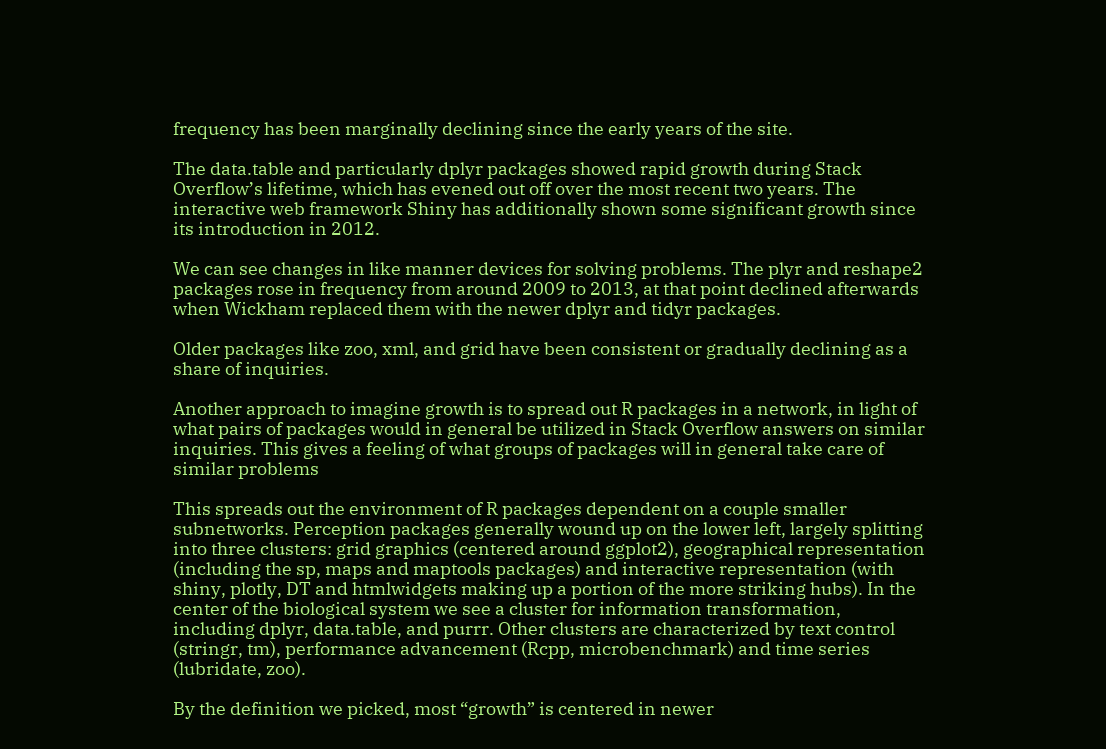frequency has been marginally declining since the early years of the site.

The data.table and particularly dplyr packages showed rapid growth during Stack Overflow’s lifetime, which has evened out off over the most recent two years. The interactive web framework Shiny has additionally shown some significant growth since its introduction in 2012.

We can see changes in like manner devices for solving problems. The plyr and reshape2 packages rose in frequency from around 2009 to 2013, at that point declined afterwards when Wickham replaced them with the newer dplyr and tidyr packages.

Older packages like zoo, xml, and grid have been consistent or gradually declining as a share of inquiries.

Another approach to imagine growth is to spread out R packages in a network, in light of what pairs of packages would in general be utilized in Stack Overflow answers on similar inquiries. This gives a feeling of what groups of packages will in general take care of similar problems

This spreads out the environment of R packages dependent on a couple smaller subnetworks. Perception packages generally wound up on the lower left, largely splitting into three clusters: grid graphics (centered around ggplot2), geographical representation (including the sp, maps and maptools packages) and interactive representation (with shiny, plotly, DT and htmlwidgets making up a portion of the more striking hubs). In the center of the biological system we see a cluster for information transformation, including dplyr, data.table, and purrr. Other clusters are characterized by text control (stringr, tm), performance advancement (Rcpp, microbenchmark) and time series (lubridate, zoo).

By the definition we picked, most “growth” is centered in newer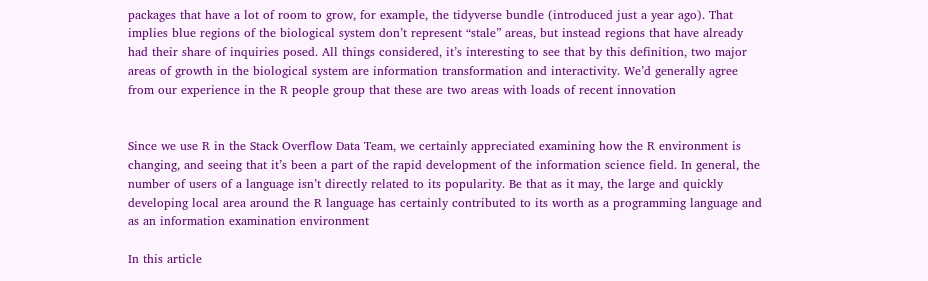packages that have a lot of room to grow, for example, the tidyverse bundle (introduced just a year ago). That implies blue regions of the biological system don’t represent “stale” areas, but instead regions that have already had their share of inquiries posed. All things considered, it’s interesting to see that by this definition, two major areas of growth in the biological system are information transformation and interactivity. We’d generally agree from our experience in the R people group that these are two areas with loads of recent innovation


Since we use R in the Stack Overflow Data Team, we certainly appreciated examining how the R environment is changing, and seeing that it’s been a part of the rapid development of the information science field. In general, the number of users of a language isn’t directly related to its popularity. Be that as it may, the large and quickly developing local area around the R language has certainly contributed to its worth as a programming language and as an information examination environment

In this article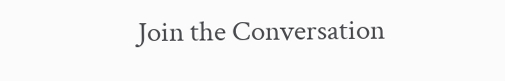Join the Conversation